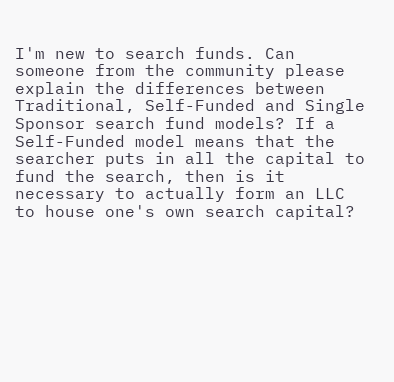I'm new to search funds. Can someone from the community please explain the differences between Traditional, Self-Funded and Single Sponsor search fund models? If a Self-Funded model means that the searcher puts in all the capital to fund the search, then is it necessary to actually form an LLC to house one's own search capital?